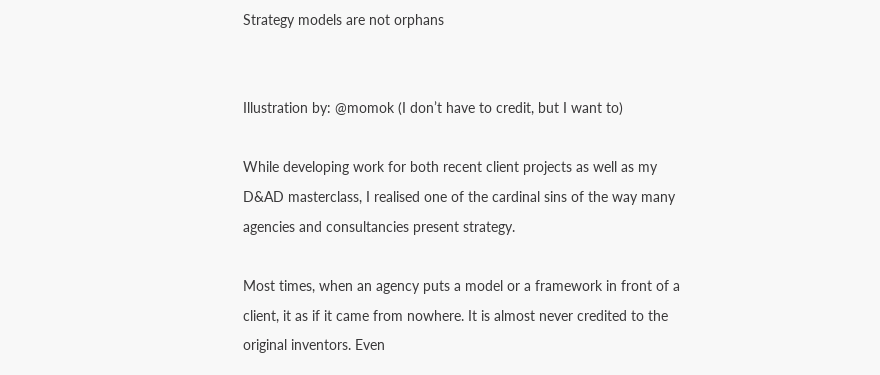Strategy models are not orphans


Illustration by: @momok (I don’t have to credit, but I want to)

While developing work for both recent client projects as well as my D&AD masterclass, I realised one of the cardinal sins of the way many agencies and consultancies present strategy.

Most times, when an agency puts a model or a framework in front of a client, it as if it came from nowhere. It is almost never credited to the original inventors. Even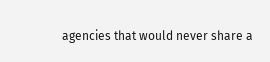agencies that would never share a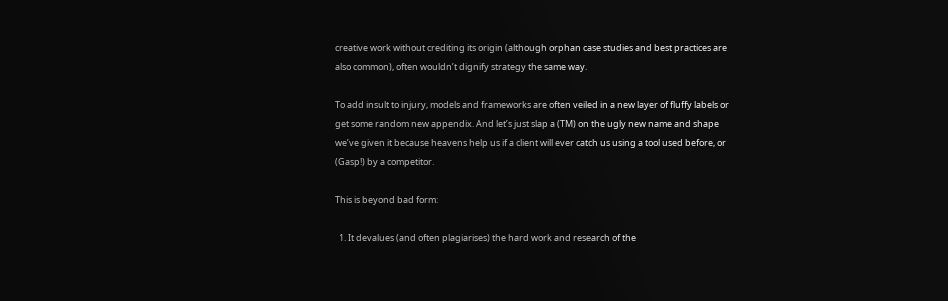creative work without crediting its origin (although orphan case studies and best practices are also common), often wouldn’t dignify strategy the same way.

To add insult to injury, models and frameworks are often veiled in a new layer of fluffy labels or get some random new appendix. And let’s just slap a (TM) on the ugly new name and shape we’ve given it because heavens help us if a client will ever catch us using a tool used before, or (Gasp!) by a competitor.

This is beyond bad form:

  1. It devalues (and often plagiarises) the hard work and research of the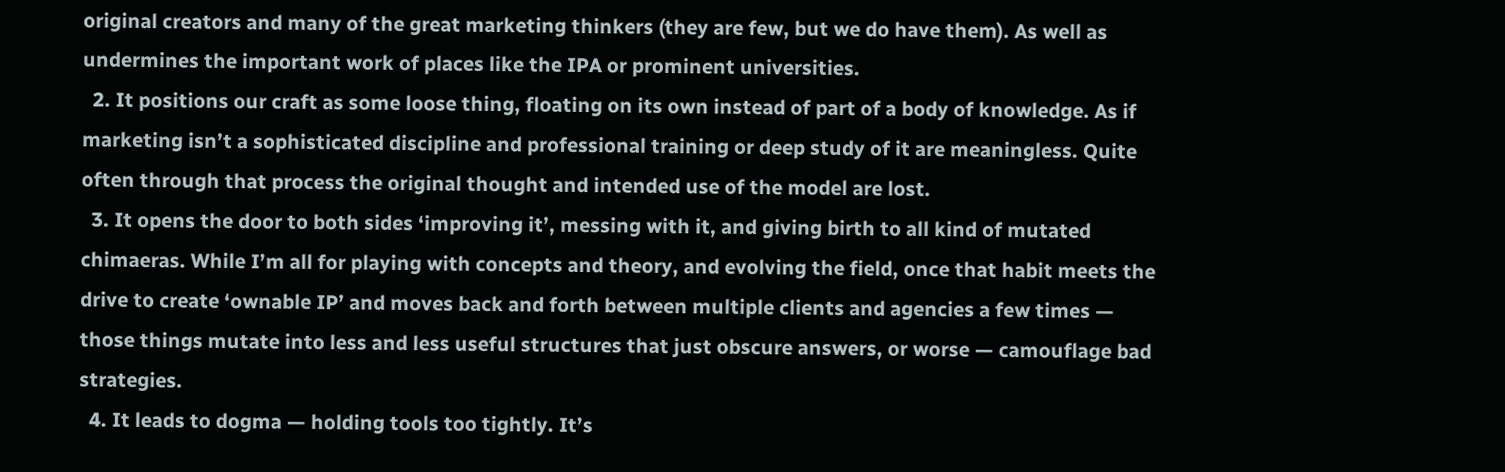original creators and many of the great marketing thinkers (they are few, but we do have them). As well as undermines the important work of places like the IPA or prominent universities.
  2. It positions our craft as some loose thing, floating on its own instead of part of a body of knowledge. As if marketing isn’t a sophisticated discipline and professional training or deep study of it are meaningless. Quite often through that process the original thought and intended use of the model are lost.
  3. It opens the door to both sides ‘improving it’, messing with it, and giving birth to all kind of mutated chimaeras. While I’m all for playing with concepts and theory, and evolving the field, once that habit meets the drive to create ‘ownable IP’ and moves back and forth between multiple clients and agencies a few times — those things mutate into less and less useful structures that just obscure answers, or worse — camouflage bad strategies.
  4. It leads to dogma — holding tools too tightly. It’s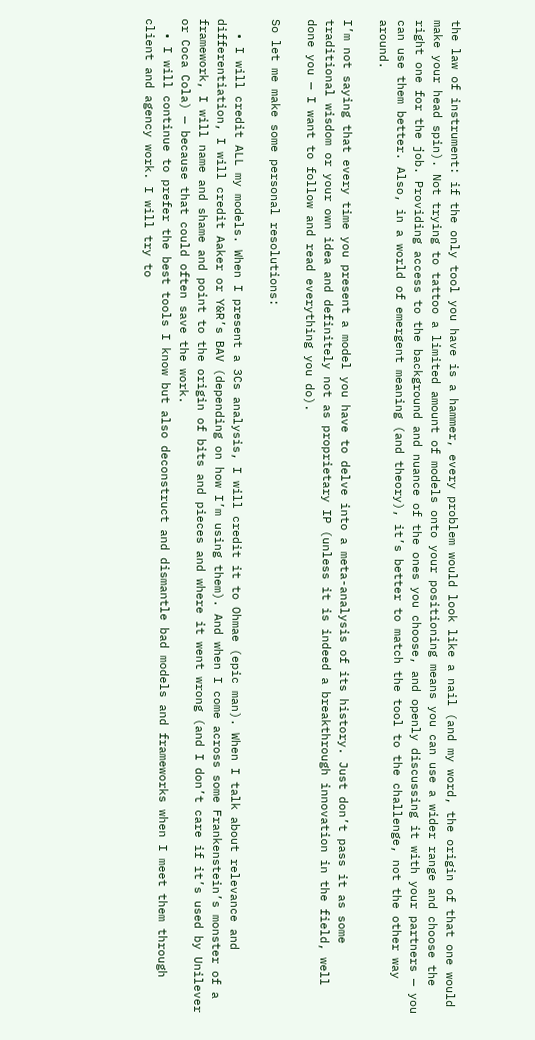the law of instrument: if the only tool you have is a hammer, every problem would look like a nail (and my word, the origin of that one would make your head spin). Not trying to tattoo a limited amount of models onto your positioning means you can use a wider range and choose the right one for the job. Providing access to the background and nuance of the ones you choose, and openly discussing it with your partners — you can use them better. Also, in a world of emergent meaning (and theory), it’s better to match the tool to the challenge, not the other way around.

I’m not saying that every time you present a model you have to delve into a meta-analysis of its history. Just don’t pass it as some traditional wisdom or your own idea and definitely not as proprietary IP (unless it is indeed a breakthrough innovation in the field, well done you — I want to follow and read everything you do).

So let me make some personal resolutions:

  • I will credit ALL my models. When I present a 3Cs analysis, I will credit it to Ohmae (epic man). When I talk about relevance and differentiation, I will credit Aaker or Y&R’s BAV (depending on how I’m using them). And when I come across some Frankenstein’s monster of a framework, I will name and shame and point to the origin of bits and pieces and where it went wrong (and I don’t care if it’s used by Unilever or Coca Cola) — because that could often save the work.
  • I will continue to prefer the best tools I know but also deconstruct and dismantle bad models and frameworks when I meet them through client and agency work. I will try to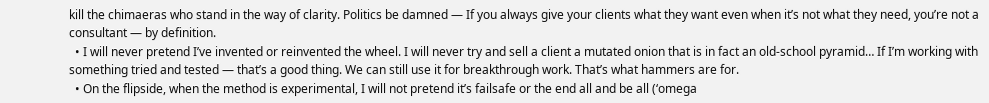kill the chimaeras who stand in the way of clarity. Politics be damned — If you always give your clients what they want even when it’s not what they need, you’re not a consultant — by definition.
  • I will never pretend I’ve invented or reinvented the wheel. I will never try and sell a client a mutated onion that is in fact an old-school pyramid… If I’m working with something tried and tested — that’s a good thing. We can still use it for breakthrough work. That’s what hammers are for.
  • On the flipside, when the method is experimental, I will not pretend it’s failsafe or the end all and be all (‘omega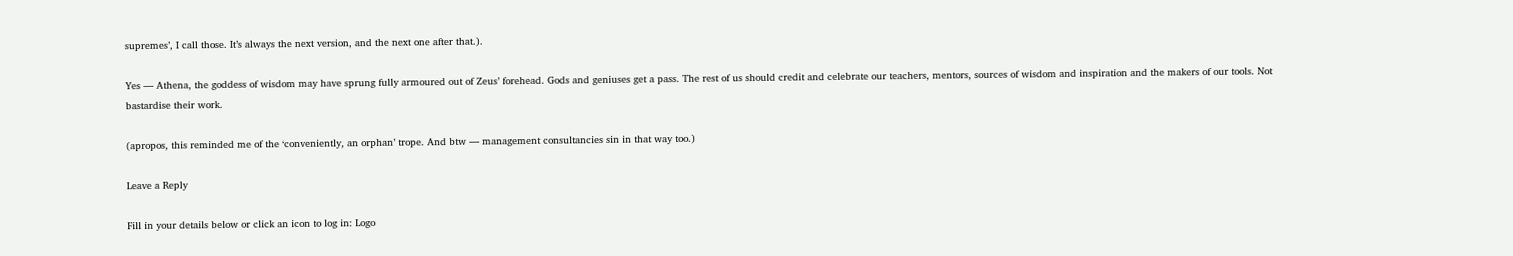supremes’, I call those. It’s always the next version, and the next one after that.).

Yes — Athena, the goddess of wisdom may have sprung fully armoured out of Zeus’ forehead. Gods and geniuses get a pass. The rest of us should credit and celebrate our teachers, mentors, sources of wisdom and inspiration and the makers of our tools. Not bastardise their work.

(apropos, this reminded me of the ‘conveniently, an orphan’ trope. And btw — management consultancies sin in that way too.)

Leave a Reply

Fill in your details below or click an icon to log in: Logo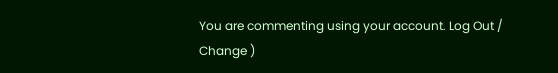You are commenting using your account. Log Out /  Change )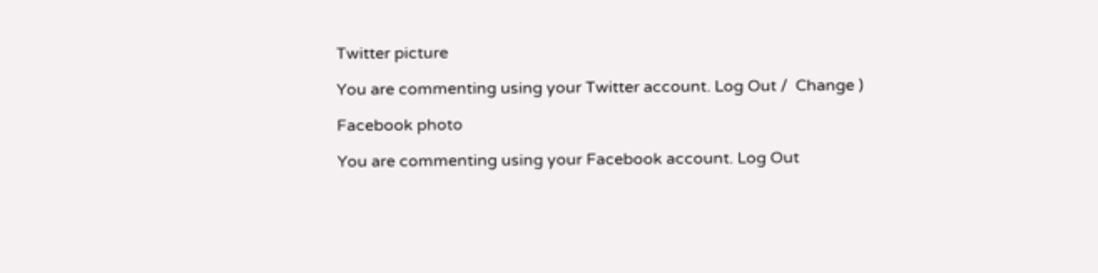Twitter picture

You are commenting using your Twitter account. Log Out /  Change )

Facebook photo

You are commenting using your Facebook account. Log Out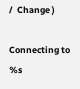/  Change )

Connecting to %s